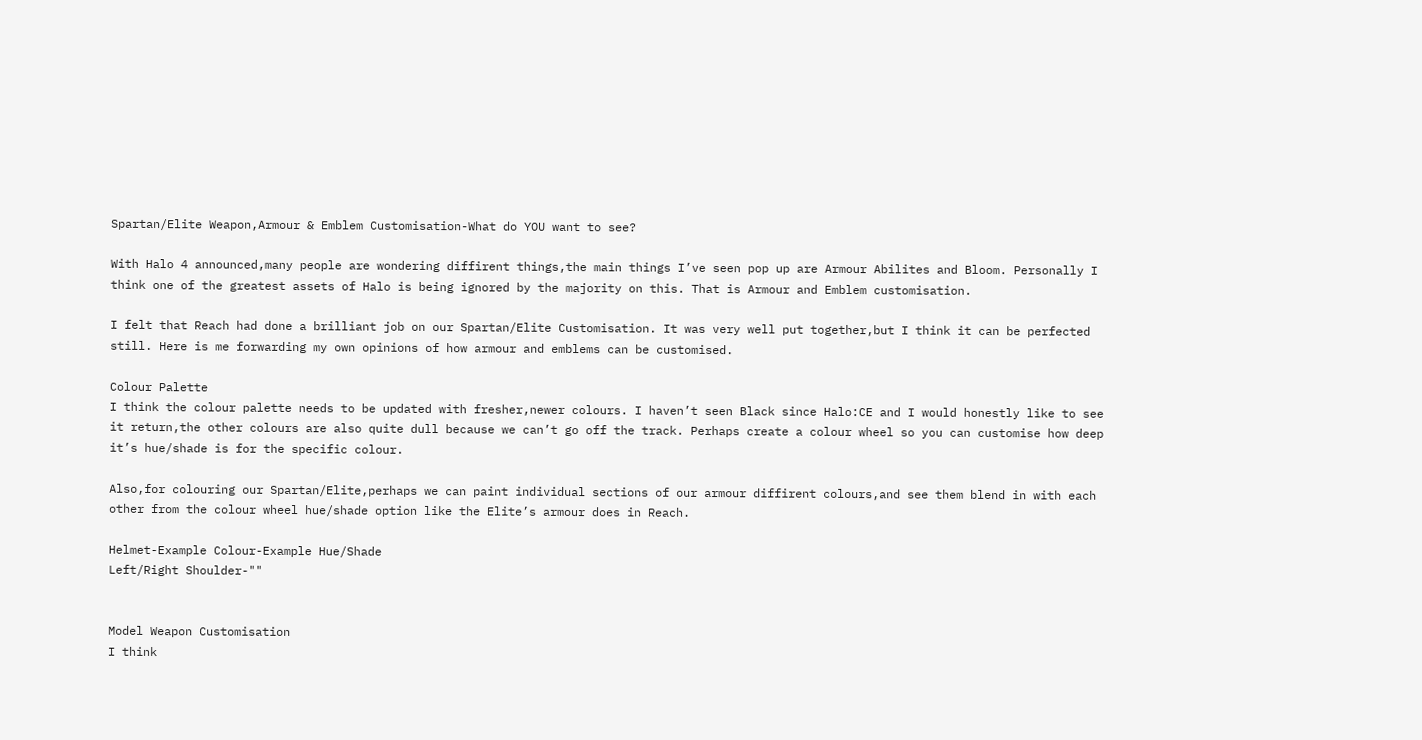Spartan/Elite Weapon,Armour & Emblem Customisation-What do YOU want to see?

With Halo 4 announced,many people are wondering diffirent things,the main things I’ve seen pop up are Armour Abilites and Bloom. Personally I think one of the greatest assets of Halo is being ignored by the majority on this. That is Armour and Emblem customisation.

I felt that Reach had done a brilliant job on our Spartan/Elite Customisation. It was very well put together,but I think it can be perfected still. Here is me forwarding my own opinions of how armour and emblems can be customised.

Colour Palette
I think the colour palette needs to be updated with fresher,newer colours. I haven’t seen Black since Halo:CE and I would honestly like to see it return,the other colours are also quite dull because we can’t go off the track. Perhaps create a colour wheel so you can customise how deep it’s hue/shade is for the specific colour.

Also,for colouring our Spartan/Elite,perhaps we can paint individual sections of our armour diffirent colours,and see them blend in with each other from the colour wheel hue/shade option like the Elite’s armour does in Reach.

Helmet-Example Colour-Example Hue/Shade
Left/Right Shoulder-""


Model Weapon Customisation
I think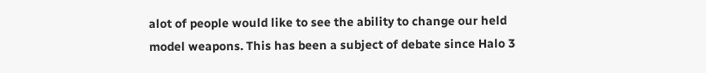alot of people would like to see the ability to change our held model weapons. This has been a subject of debate since Halo 3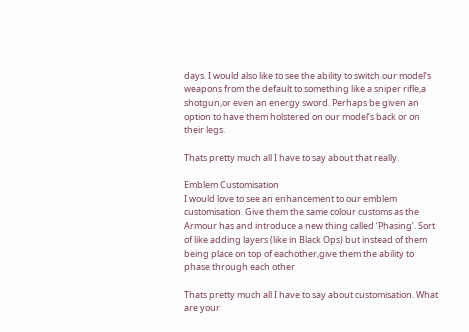days. I would also like to see the ability to switch our model’s weapons from the default to something like a sniper rifle,a shotgun,or even an energy sword. Perhaps be given an option to have them holstered on our model’s back or on their legs.

Thats pretty much all I have to say about that really.

Emblem Customisation
I would love to see an enhancement to our emblem customisation. Give them the same colour customs as the Armour has and introduce a new thing called ‘Phasing’. Sort of like adding layers (like in Black Ops) but instead of them being place on top of eachother,give them the ability to phase through each other

Thats pretty much all I have to say about customisation. What are your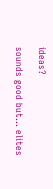ideas?

sounds good but… elites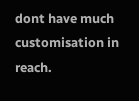dont have much customisation in reach.